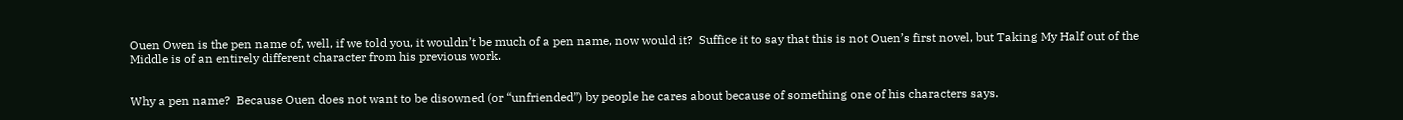Ouen Owen is the pen name of, well, if we told you, it wouldn’t be much of a pen name, now would it?  Suffice it to say that this is not Ouen’s first novel, but Taking My Half out of the Middle is of an entirely different character from his previous work.


Why a pen name?  Because Ouen does not want to be disowned (or “unfriended”) by people he cares about because of something one of his characters says.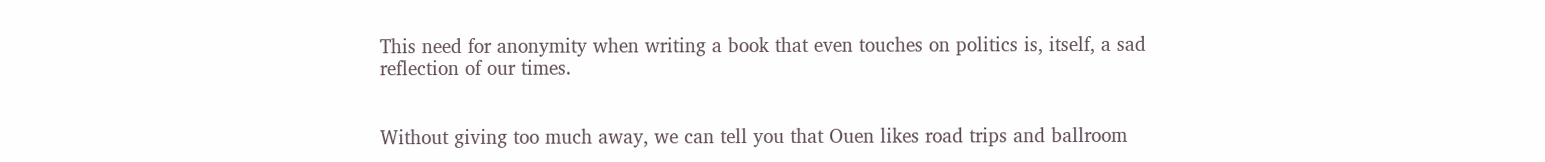This need for anonymity when writing a book that even touches on politics is, itself, a sad reflection of our times.


Without giving too much away, we can tell you that Ouen likes road trips and ballroom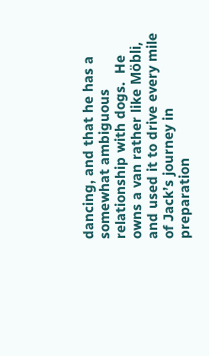dancing, and that he has a somewhat ambiguous relationship with dogs.  He owns a van rather like Möbli, and used it to drive every mile of Jack’s journey in preparation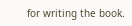for writing the book.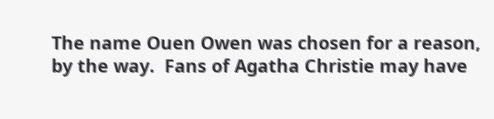The name Ouen Owen was chosen for a reason, by the way.  Fans of Agatha Christie may have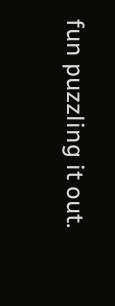fun puzzling it out.